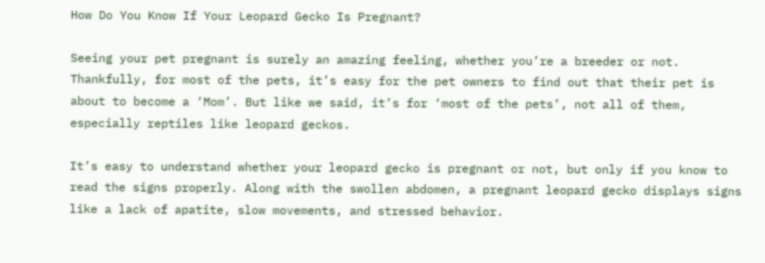How Do You Know If Your Leopard Gecko Is Pregnant?

Seeing your pet pregnant is surely an amazing feeling, whether you’re a breeder or not. Thankfully, for most of the pets, it’s easy for the pet owners to find out that their pet is about to become a ‘Mom’. But like we said, it’s for ‘most of the pets’, not all of them, especially reptiles like leopard geckos.

It’s easy to understand whether your leopard gecko is pregnant or not, but only if you know to read the signs properly. Along with the swollen abdomen, a pregnant leopard gecko displays signs like a lack of apatite, slow movements, and stressed behavior.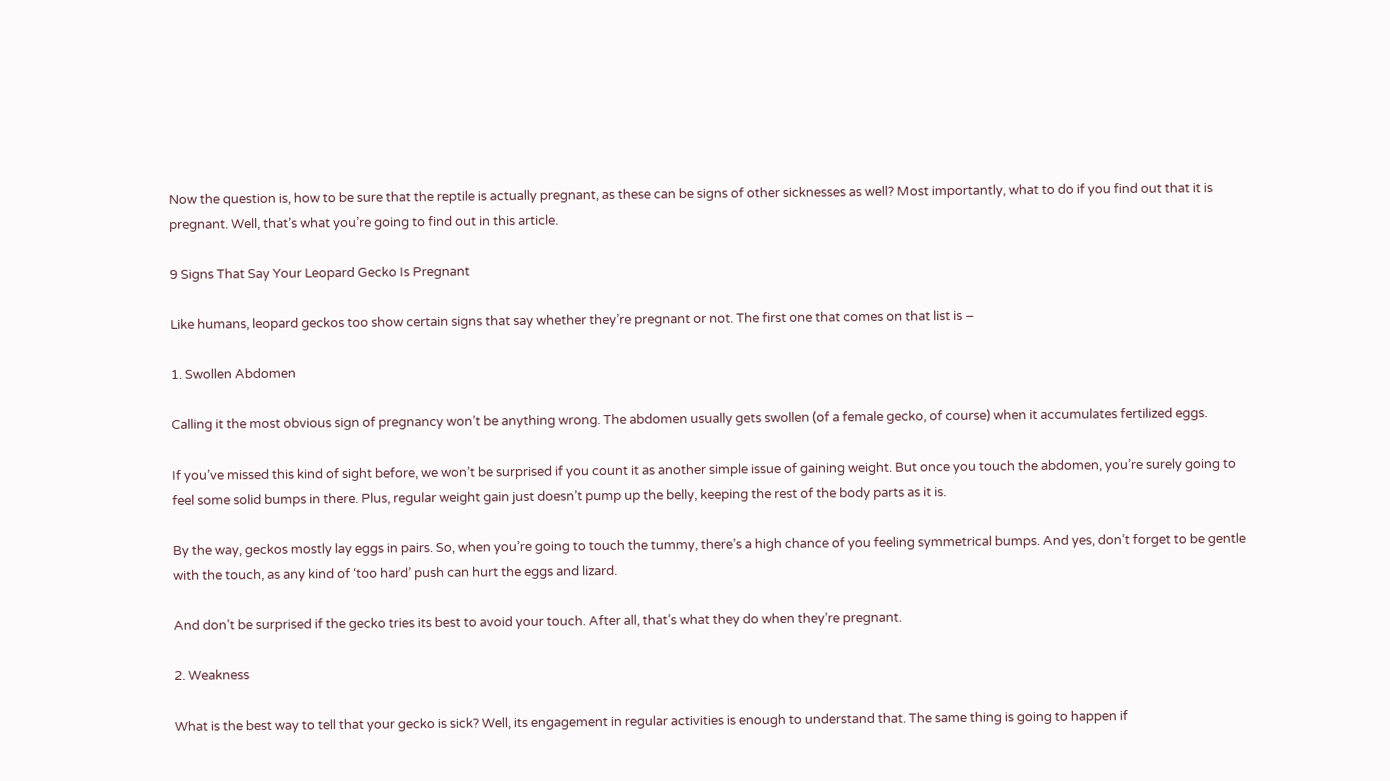Now the question is, how to be sure that the reptile is actually pregnant, as these can be signs of other sicknesses as well? Most importantly, what to do if you find out that it is pregnant. Well, that’s what you’re going to find out in this article.

9 Signs That Say Your Leopard Gecko Is Pregnant

Like humans, leopard geckos too show certain signs that say whether they’re pregnant or not. The first one that comes on that list is –

1. Swollen Abdomen

Calling it the most obvious sign of pregnancy won’t be anything wrong. The abdomen usually gets swollen (of a female gecko, of course) when it accumulates fertilized eggs.

If you’ve missed this kind of sight before, we won’t be surprised if you count it as another simple issue of gaining weight. But once you touch the abdomen, you’re surely going to feel some solid bumps in there. Plus, regular weight gain just doesn’t pump up the belly, keeping the rest of the body parts as it is.

By the way, geckos mostly lay eggs in pairs. So, when you’re going to touch the tummy, there’s a high chance of you feeling symmetrical bumps. And yes, don’t forget to be gentle with the touch, as any kind of ‘too hard’ push can hurt the eggs and lizard.

And don’t be surprised if the gecko tries its best to avoid your touch. After all, that’s what they do when they’re pregnant.

2. Weakness

What is the best way to tell that your gecko is sick? Well, its engagement in regular activities is enough to understand that. The same thing is going to happen if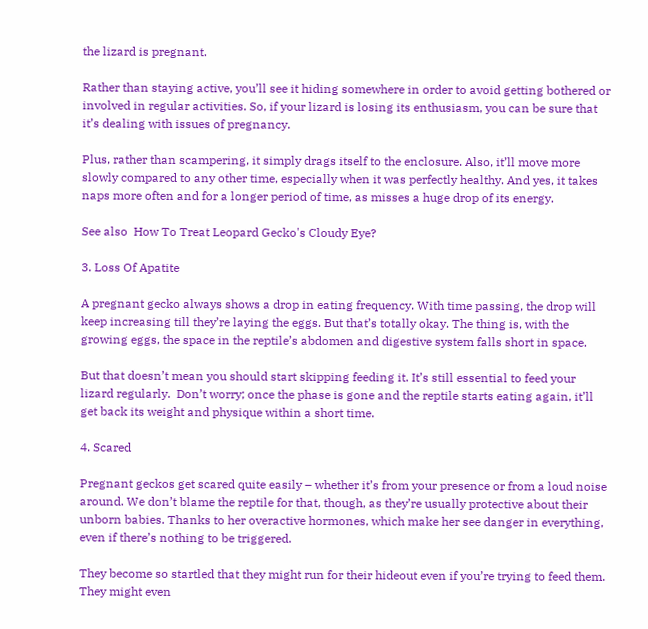the lizard is pregnant.

Rather than staying active, you’ll see it hiding somewhere in order to avoid getting bothered or involved in regular activities. So, if your lizard is losing its enthusiasm, you can be sure that it’s dealing with issues of pregnancy.

Plus, rather than scampering, it simply drags itself to the enclosure. Also, it’ll move more slowly compared to any other time, especially when it was perfectly healthy. And yes, it takes naps more often and for a longer period of time, as misses a huge drop of its energy.

See also  How To Treat Leopard Gecko's Cloudy Eye?

3. Loss Of Apatite

A pregnant gecko always shows a drop in eating frequency. With time passing, the drop will keep increasing till they’re laying the eggs. But that’s totally okay. The thing is, with the growing eggs, the space in the reptile’s abdomen and digestive system falls short in space.

But that doesn’t mean you should start skipping feeding it. It’s still essential to feed your lizard regularly.  Don’t worry; once the phase is gone and the reptile starts eating again, it’ll get back its weight and physique within a short time.

4. Scared

Pregnant geckos get scared quite easily – whether it’s from your presence or from a loud noise around. We don’t blame the reptile for that, though, as they’re usually protective about their unborn babies. Thanks to her overactive hormones, which make her see danger in everything, even if there’s nothing to be triggered.

They become so startled that they might run for their hideout even if you’re trying to feed them. They might even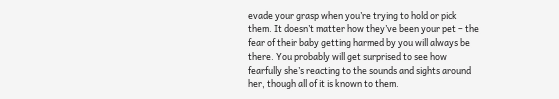evade your grasp when you’re trying to hold or pick them. It doesn’t matter how they’ve been your pet – the fear of their baby getting harmed by you will always be there. You probably will get surprised to see how fearfully she’s reacting to the sounds and sights around her, though all of it is known to them.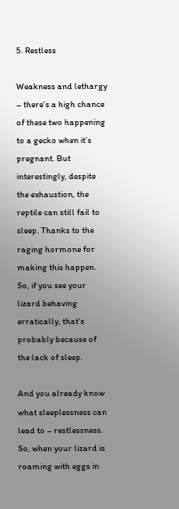5. Restless

Weakness and lethargy – there’s a high chance of these two happening to a gecko when it’s pregnant. But interestingly, despite the exhaustion, the reptile can still fail to sleep. Thanks to the raging hormone for making this happen. So, if you see your lizard behaving erratically, that’s probably because of the lack of sleep.

And you already know what sleeplessness can lead to – restlessness. So, when your lizard is roaming with eggs in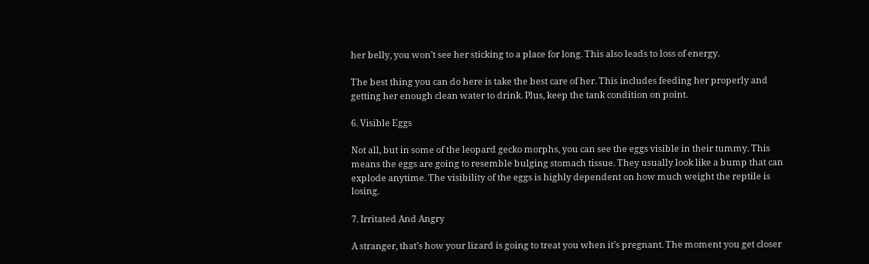her belly, you won’t see her sticking to a place for long. This also leads to loss of energy.

The best thing you can do here is take the best care of her. This includes feeding her properly and getting her enough clean water to drink. Plus, keep the tank condition on point.

6. Visible Eggs

Not all, but in some of the leopard gecko morphs, you can see the eggs visible in their tummy. This means the eggs are going to resemble bulging stomach tissue. They usually look like a bump that can explode anytime. The visibility of the eggs is highly dependent on how much weight the reptile is losing.

7. Irritated And Angry

A stranger, that’s how your lizard is going to treat you when it’s pregnant. The moment you get closer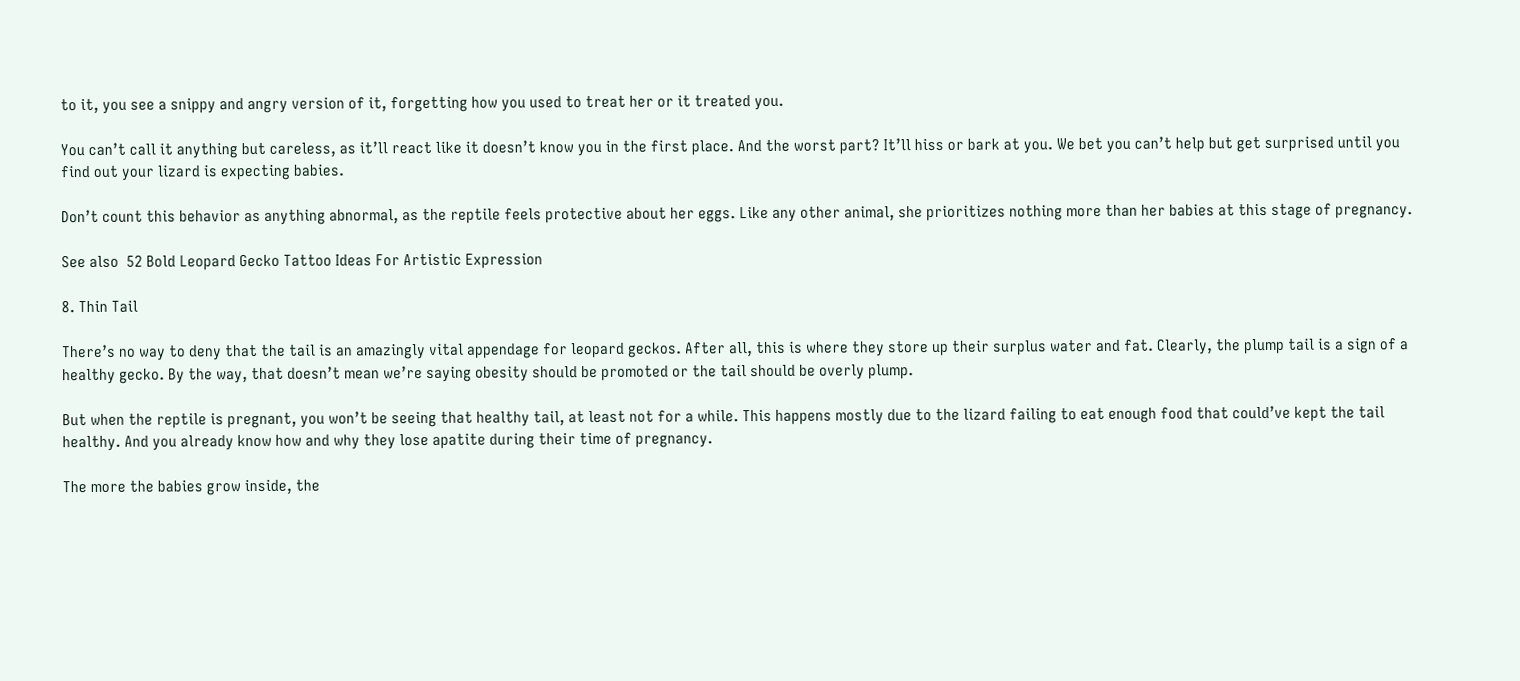to it, you see a snippy and angry version of it, forgetting how you used to treat her or it treated you.

You can’t call it anything but careless, as it’ll react like it doesn’t know you in the first place. And the worst part? It’ll hiss or bark at you. We bet you can’t help but get surprised until you find out your lizard is expecting babies.

Don’t count this behavior as anything abnormal, as the reptile feels protective about her eggs. Like any other animal, she prioritizes nothing more than her babies at this stage of pregnancy.

See also  52 Bold Leopard Gecko Tattoo Ideas For Artistic Expression

8. Thin Tail

There’s no way to deny that the tail is an amazingly vital appendage for leopard geckos. After all, this is where they store up their surplus water and fat. Clearly, the plump tail is a sign of a healthy gecko. By the way, that doesn’t mean we’re saying obesity should be promoted or the tail should be overly plump.

But when the reptile is pregnant, you won’t be seeing that healthy tail, at least not for a while. This happens mostly due to the lizard failing to eat enough food that could’ve kept the tail healthy. And you already know how and why they lose apatite during their time of pregnancy.

The more the babies grow inside, the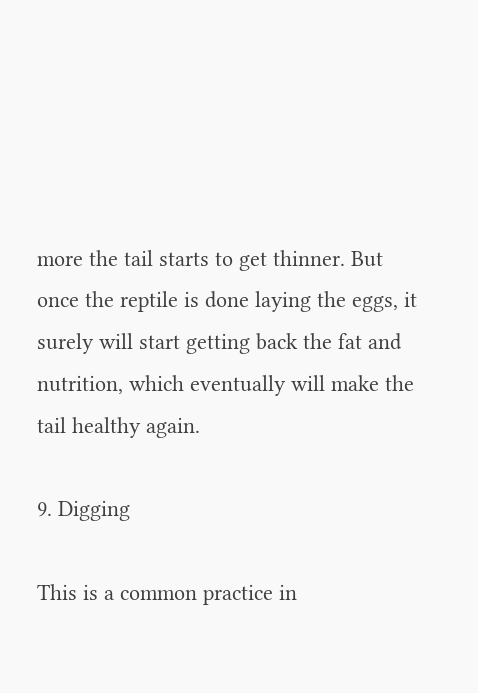more the tail starts to get thinner. But once the reptile is done laying the eggs, it surely will start getting back the fat and nutrition, which eventually will make the tail healthy again.

9. Digging

This is a common practice in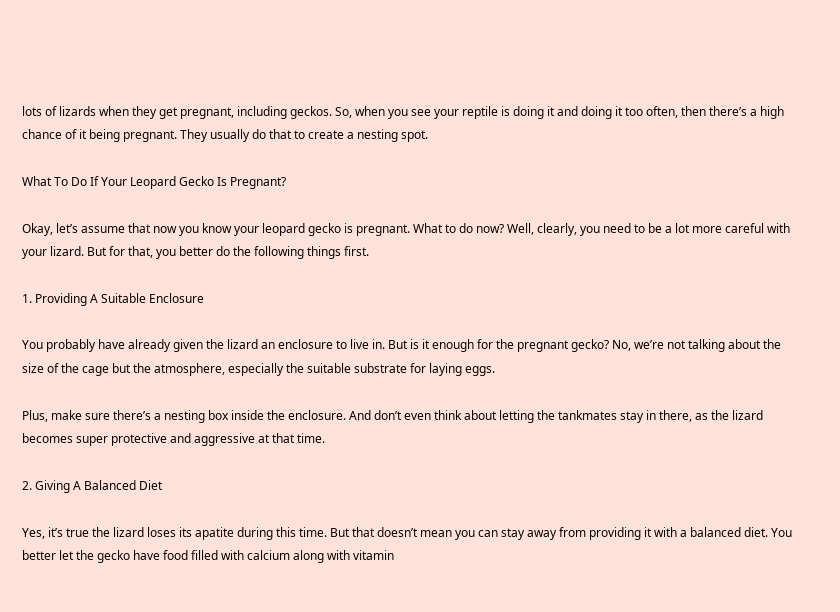lots of lizards when they get pregnant, including geckos. So, when you see your reptile is doing it and doing it too often, then there’s a high chance of it being pregnant. They usually do that to create a nesting spot.

What To Do If Your Leopard Gecko Is Pregnant?

Okay, let’s assume that now you know your leopard gecko is pregnant. What to do now? Well, clearly, you need to be a lot more careful with your lizard. But for that, you better do the following things first.

1. Providing A Suitable Enclosure

You probably have already given the lizard an enclosure to live in. But is it enough for the pregnant gecko? No, we’re not talking about the size of the cage but the atmosphere, especially the suitable substrate for laying eggs.

Plus, make sure there’s a nesting box inside the enclosure. And don’t even think about letting the tankmates stay in there, as the lizard becomes super protective and aggressive at that time.

2. Giving A Balanced Diet

Yes, it’s true the lizard loses its apatite during this time. But that doesn’t mean you can stay away from providing it with a balanced diet. You better let the gecko have food filled with calcium along with vitamin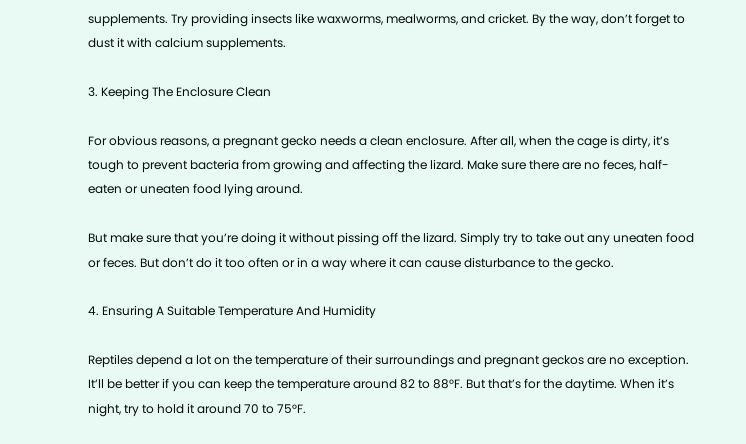supplements. Try providing insects like waxworms, mealworms, and cricket. By the way, don’t forget to dust it with calcium supplements.

3. Keeping The Enclosure Clean

For obvious reasons, a pregnant gecko needs a clean enclosure. After all, when the cage is dirty, it’s tough to prevent bacteria from growing and affecting the lizard. Make sure there are no feces, half-eaten or uneaten food lying around.

But make sure that you’re doing it without pissing off the lizard. Simply try to take out any uneaten food or feces. But don’t do it too often or in a way where it can cause disturbance to the gecko.

4. Ensuring A Suitable Temperature And Humidity

Reptiles depend a lot on the temperature of their surroundings and pregnant geckos are no exception. It’ll be better if you can keep the temperature around 82 to 88°F. But that’s for the daytime. When it’s night, try to hold it around 70 to 75°F.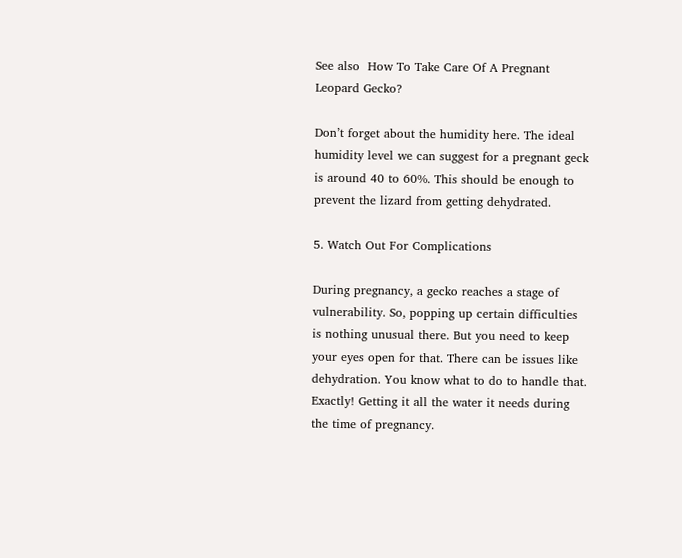See also  How To Take Care Of A Pregnant Leopard Gecko?

Don’t forget about the humidity here. The ideal humidity level we can suggest for a pregnant geck is around 40 to 60%. This should be enough to prevent the lizard from getting dehydrated.

5. Watch Out For Complications

During pregnancy, a gecko reaches a stage of vulnerability. So, popping up certain difficulties is nothing unusual there. But you need to keep your eyes open for that. There can be issues like dehydration. You know what to do to handle that. Exactly! Getting it all the water it needs during the time of pregnancy.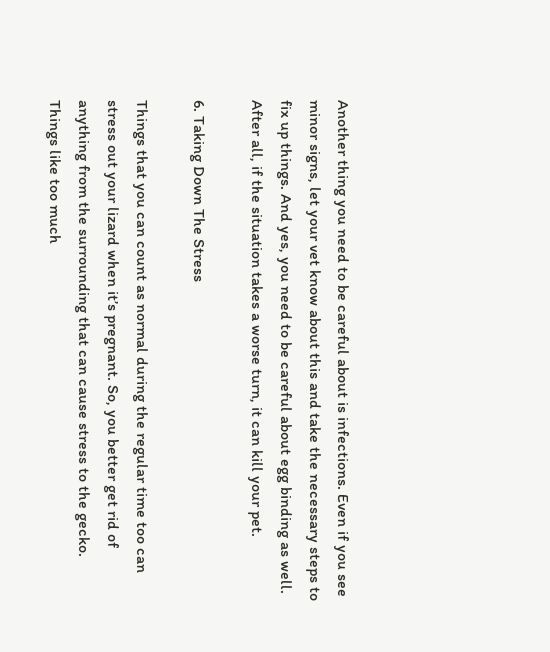Another thing you need to be careful about is infections. Even if you see minor signs, let your vet know about this and take the necessary steps to fix up things. And yes, you need to be careful about egg binding as well. After all, if the situation takes a worse turn, it can kill your pet.

6. Taking Down The Stress

Things that you can count as normal during the regular time too can stress out your lizard when it’s pregnant. So, you better get rid of anything from the surrounding that can cause stress to the gecko. Things like too much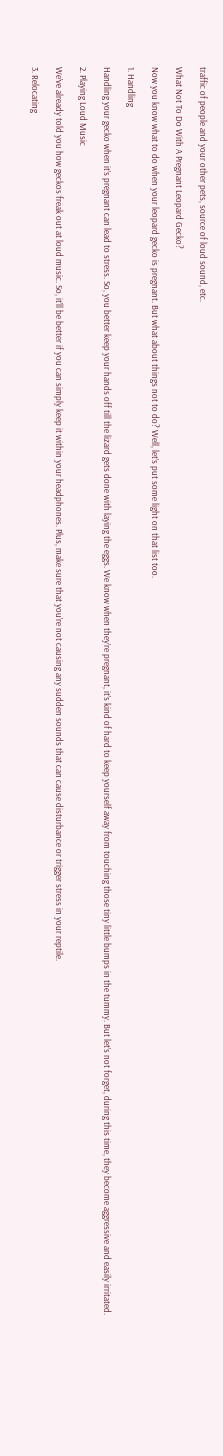traffic of people and your other pets, source of loud sound, etc.

What Not To Do With A Pregnant Leopard Gecko?

Now you know what to do when your leopard gecko is pregnant. But what about things not to do? Well, let’s put some light on that list too.

1. Handling

Handling your gecko when it’s pregnant can lead to stress. So, you better keep your hands off till the lizard gets done with laying the eggs. We know when they’re pregnant, it’s kind of hard to keep yourself away from touching those tiny little bumps in the tummy. But let’s not forget, during this time, they become aggressive and easily irritated.

2. Playing Loud Music

We’ve already told you how geckos freak out at loud music. So, it’ll be better if you can simply keep it within your headphones. Plus, make sure that you’re not causing any sudden sounds that can cause disturbance or trigger stress in your reptile.

3. Relocating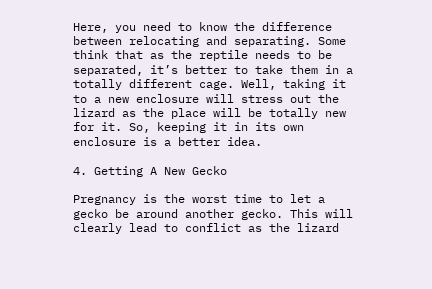Here, you need to know the difference between relocating and separating. Some think that as the reptile needs to be separated, it’s better to take them in a totally different cage. Well, taking it to a new enclosure will stress out the lizard as the place will be totally new for it. So, keeping it in its own enclosure is a better idea.

4. Getting A New Gecko

Pregnancy is the worst time to let a gecko be around another gecko. This will clearly lead to conflict as the lizard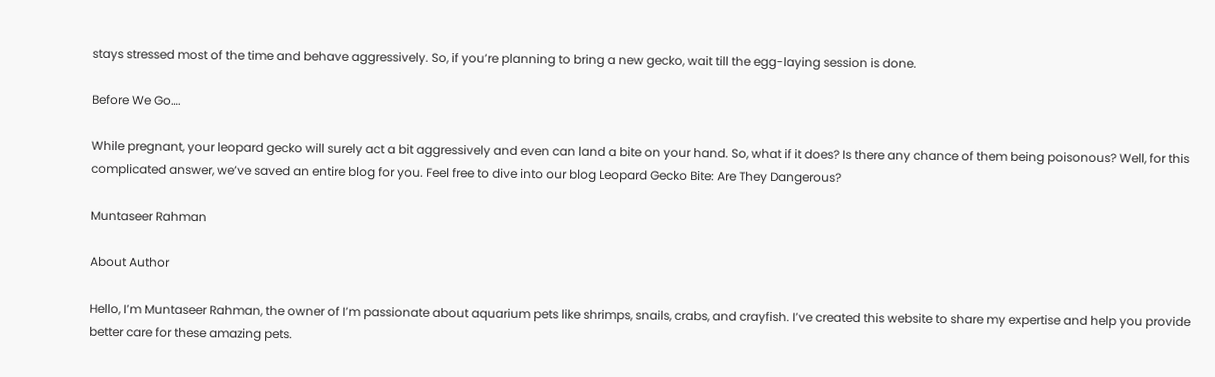stays stressed most of the time and behave aggressively. So, if you’re planning to bring a new gecko, wait till the egg-laying session is done.

Before We Go….

While pregnant, your leopard gecko will surely act a bit aggressively and even can land a bite on your hand. So, what if it does? Is there any chance of them being poisonous? Well, for this complicated answer, we’ve saved an entire blog for you. Feel free to dive into our blog Leopard Gecko Bite: Are They Dangerous?

Muntaseer Rahman

About Author

Hello, I’m Muntaseer Rahman, the owner of I’m passionate about aquarium pets like shrimps, snails, crabs, and crayfish. I’ve created this website to share my expertise and help you provide better care for these amazing pets.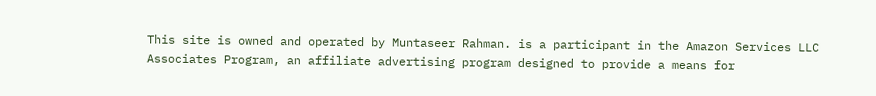This site is owned and operated by Muntaseer Rahman. is a participant in the Amazon Services LLC Associates Program, an affiliate advertising program designed to provide a means for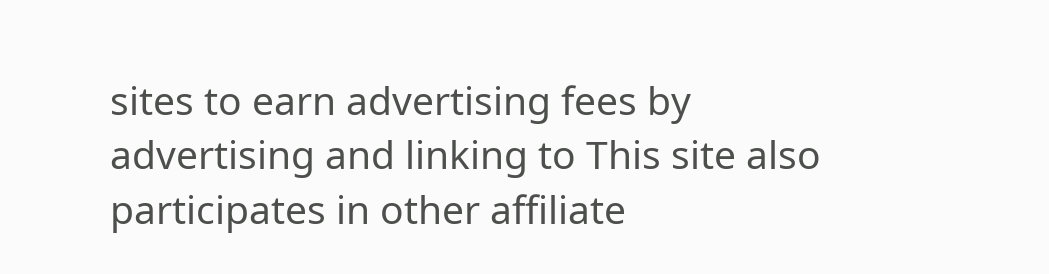sites to earn advertising fees by advertising and linking to This site also participates in other affiliate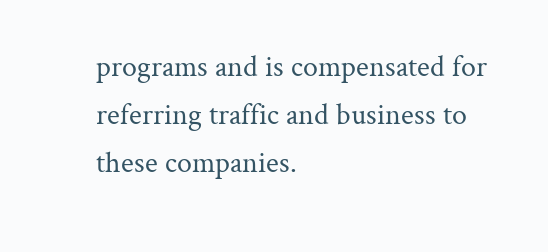programs and is compensated for referring traffic and business to these companies.